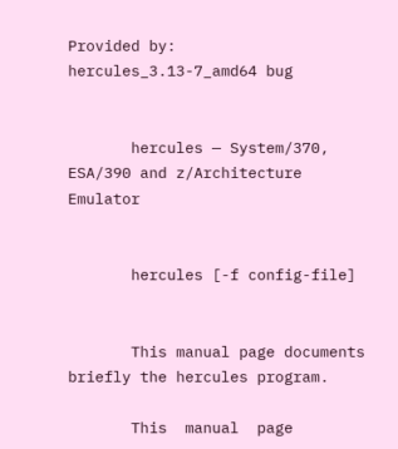Provided by: hercules_3.13-7_amd64 bug


       hercules — System/370, ESA/390 and z/Architecture Emulator


       hercules [-f config-file]


       This manual page documents briefly the hercules program.

       This  manual  page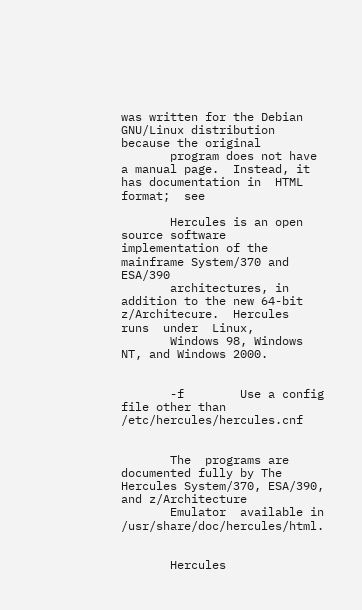was written for the Debian GNU/Linux distribution because the original
       program does not have a manual page.  Instead, it has documentation in  HTML  format;  see

       Hercules is an open source software implementation of the mainframe System/370 and ESA/390
       architectures, in addition to the new 64-bit z/Architecure.  Hercules  runs  under  Linux,
       Windows 98, Windows NT, and Windows 2000.


       -f        Use a config file other than /etc/hercules/hercules.cnf


       The  programs are documented fully by The Hercules System/370, ESA/390, and z/Architecture
       Emulator  available in /usr/share/doc/hercules/html.


       Hercules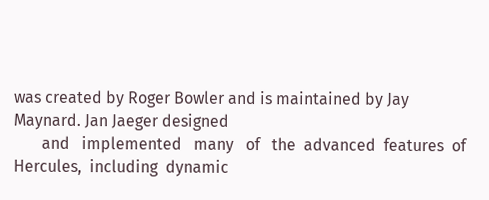was created by Roger Bowler and is maintained by Jay Maynard. Jan Jaeger designed
       and   implemented   many   of   the  advanced  features  of  Hercules,  including  dynamic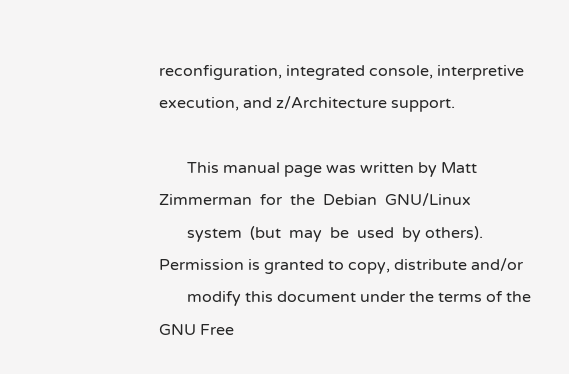reconfiguration, integrated console, interpretive execution, and z/Architecture support.

       This manual page was written by Matt Zimmerman  for  the  Debian  GNU/Linux
       system  (but  may  be  used  by others).  Permission is granted to copy, distribute and/or
       modify this document under the terms of the GNU Free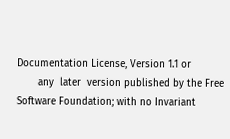Documentation License, Version 1.1 or
       any  later  version published by the Free Software Foundation; with no Invariant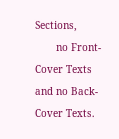Sections,
       no Front-Cover Texts and no Back-Cover Texts.